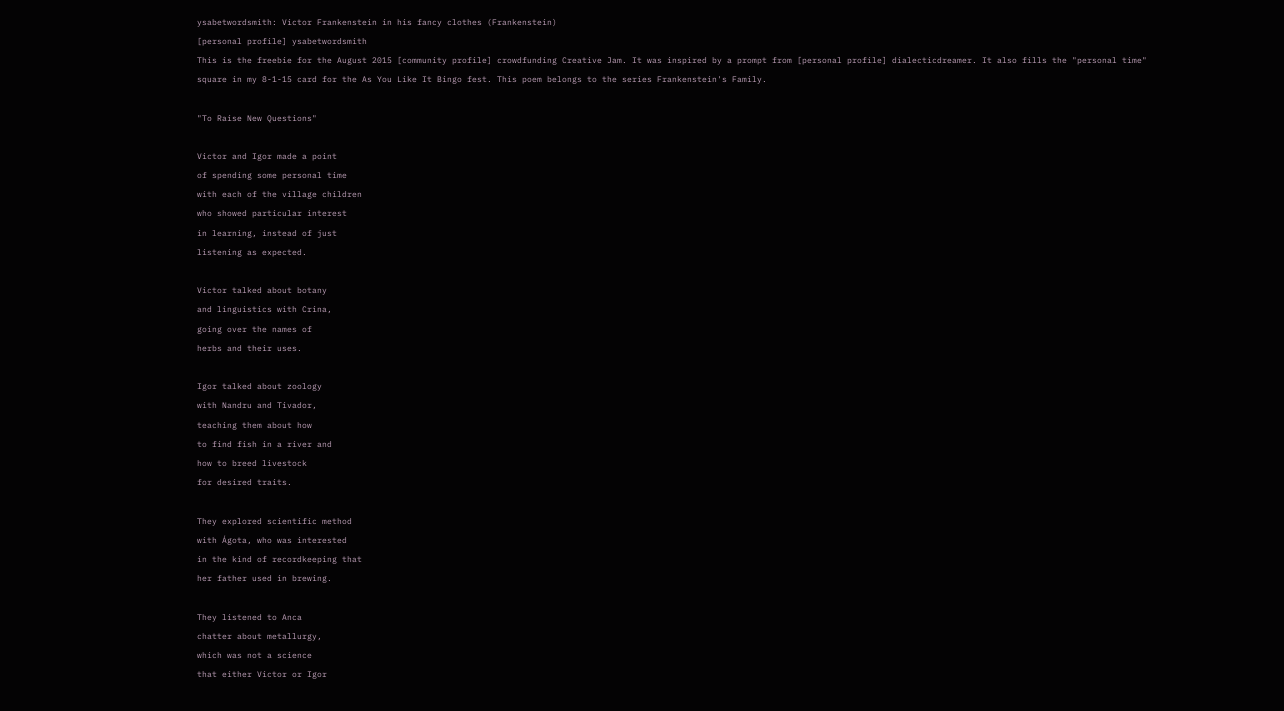ysabetwordsmith: Victor Frankenstein in his fancy clothes (Frankenstein)
[personal profile] ysabetwordsmith
This is the freebie for the August 2015 [community profile] crowdfunding Creative Jam. It was inspired by a prompt from [personal profile] dialecticdreamer. It also fills the "personal time" square in my 8-1-15 card for the As You Like It Bingo fest. This poem belongs to the series Frankenstein's Family.

"To Raise New Questions"

Victor and Igor made a point
of spending some personal time
with each of the village children
who showed particular interest
in learning, instead of just
listening as expected.

Victor talked about botany
and linguistics with Crina,
going over the names of
herbs and their uses.

Igor talked about zoology
with Nandru and Tivador,
teaching them about how
to find fish in a river and
how to breed livestock
for desired traits.

They explored scientific method
with Ágota, who was interested
in the kind of recordkeeping that
her father used in brewing.

They listened to Anca
chatter about metallurgy,
which was not a science
that either Victor or Igor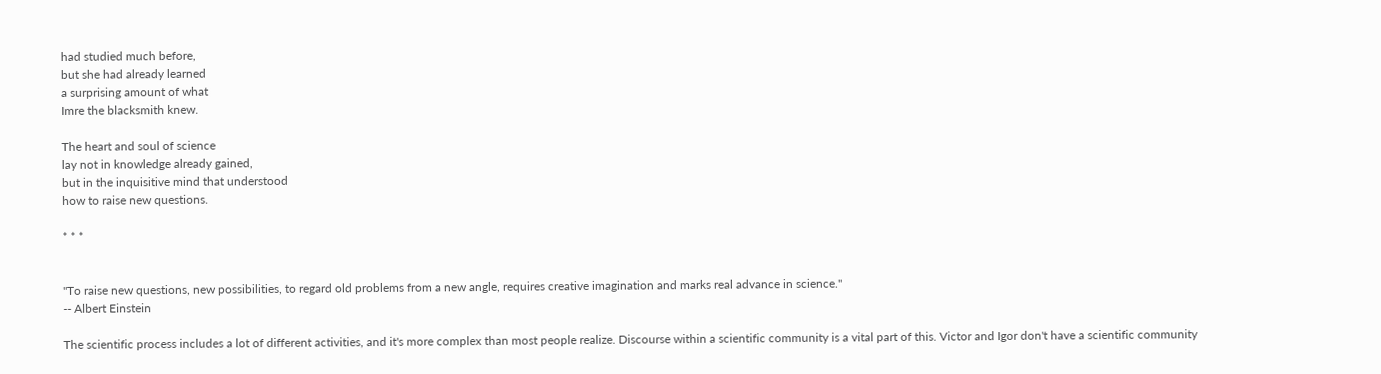had studied much before,
but she had already learned
a surprising amount of what
Imre the blacksmith knew.

The heart and soul of science
lay not in knowledge already gained,
but in the inquisitive mind that understood
how to raise new questions.

* * *


"To raise new questions, new possibilities, to regard old problems from a new angle, requires creative imagination and marks real advance in science."
-- Albert Einstein

The scientific process includes a lot of different activities, and it's more complex than most people realize. Discourse within a scientific community is a vital part of this. Victor and Igor don't have a scientific community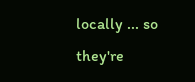locally ... so they're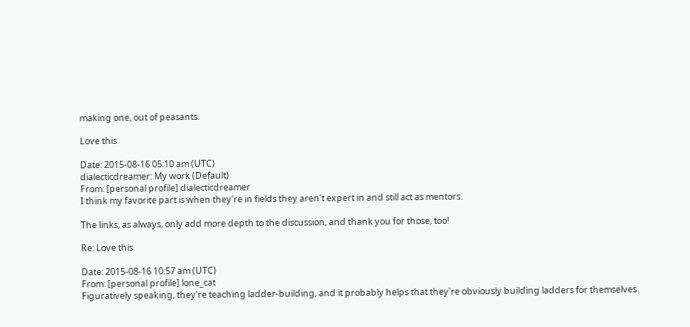making one, out of peasants.

Love this

Date: 2015-08-16 05:10 am (UTC)
dialecticdreamer: My work (Default)
From: [personal profile] dialecticdreamer
I think my favorite part is when they're in fields they aren't expert in and still act as mentors.

The links, as always, only add more depth to the discussion, and thank you for those, too!

Re: Love this

Date: 2015-08-16 10:57 am (UTC)
From: [personal profile] lone_cat
Figuratively speaking, they're teaching ladder-building, and it probably helps that they're obviously building ladders for themselves.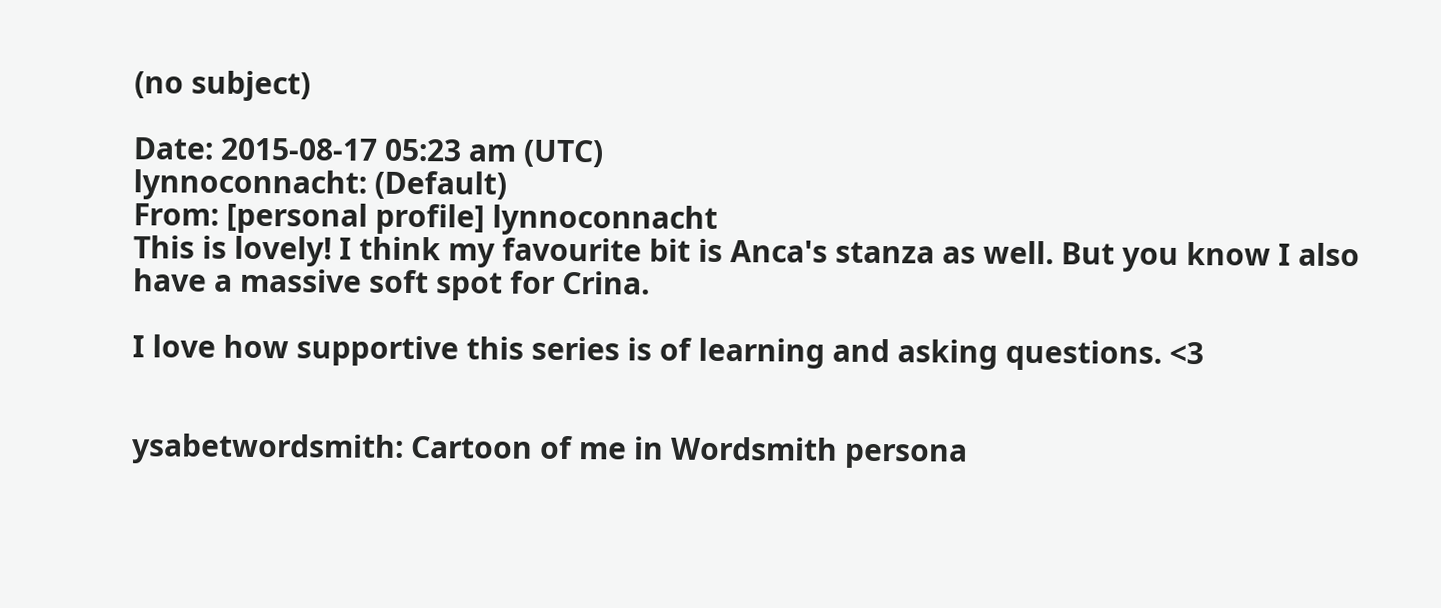(no subject)

Date: 2015-08-17 05:23 am (UTC)
lynnoconnacht: (Default)
From: [personal profile] lynnoconnacht
This is lovely! I think my favourite bit is Anca's stanza as well. But you know I also have a massive soft spot for Crina.

I love how supportive this series is of learning and asking questions. <3


ysabetwordsmith: Cartoon of me in Wordsmith persona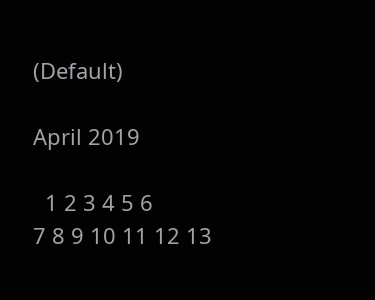(Default)

April 2019

  1 2 3 4 5 6
7 8 9 10 11 12 13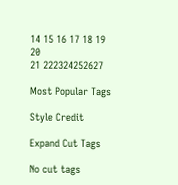14 15 16 17 18 19 20
21 222324252627

Most Popular Tags

Style Credit

Expand Cut Tags

No cut tags